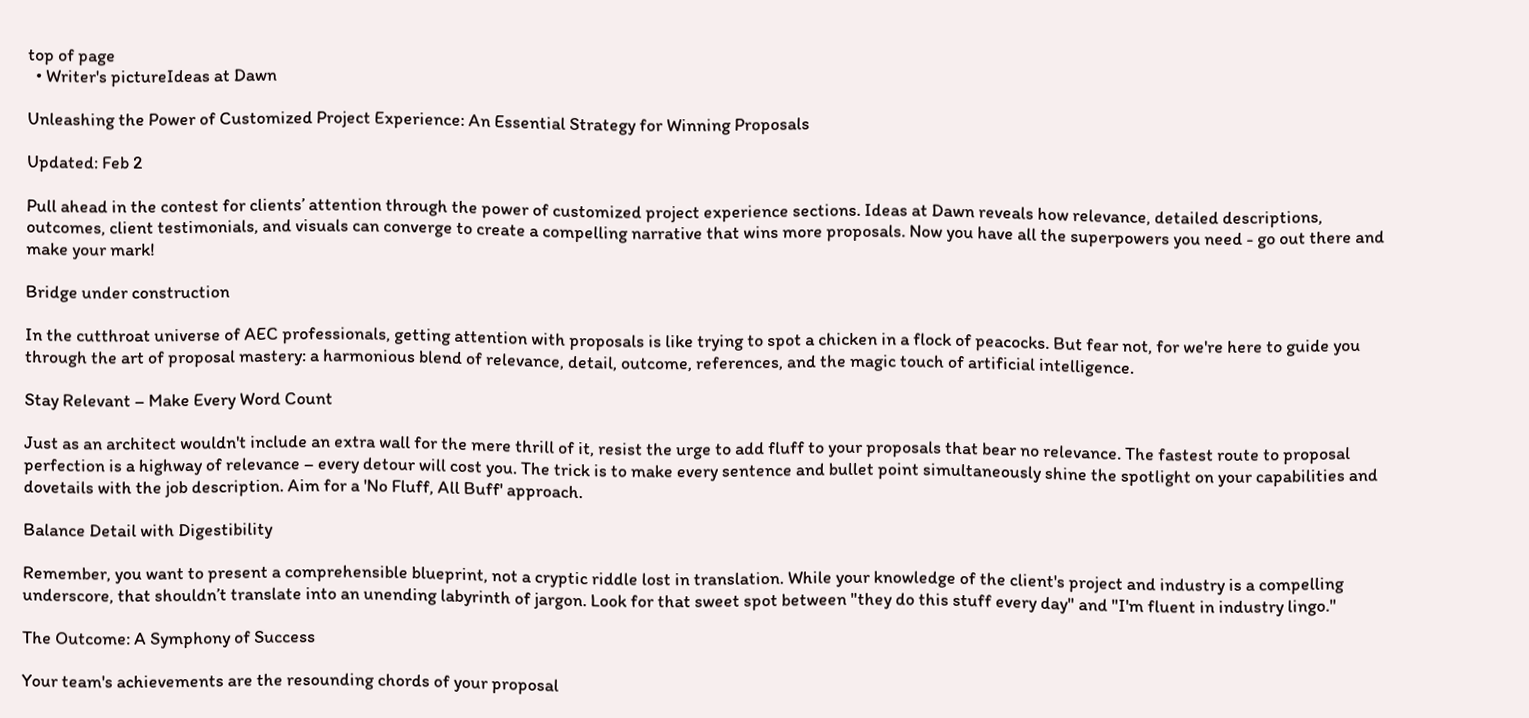top of page
  • Writer's pictureIdeas at Dawn

Unleashing the Power of Customized Project Experience: An Essential Strategy for Winning Proposals

Updated: Feb 2

Pull ahead in the contest for clients’ attention through the power of customized project experience sections. Ideas at Dawn reveals how relevance, detailed descriptions, outcomes, client testimonials, and visuals can converge to create a compelling narrative that wins more proposals. Now you have all the superpowers you need - go out there and make your mark!

Bridge under construction

In the cutthroat universe of AEC professionals, getting attention with proposals is like trying to spot a chicken in a flock of peacocks. But fear not, for we're here to guide you through the art of proposal mastery: a harmonious blend of relevance, detail, outcome, references, and the magic touch of artificial intelligence.

Stay Relevant – Make Every Word Count

Just as an architect wouldn't include an extra wall for the mere thrill of it, resist the urge to add fluff to your proposals that bear no relevance. The fastest route to proposal perfection is a highway of relevance – every detour will cost you. The trick is to make every sentence and bullet point simultaneously shine the spotlight on your capabilities and dovetails with the job description. Aim for a 'No Fluff, All Buff' approach.

Balance Detail with Digestibility

Remember, you want to present a comprehensible blueprint, not a cryptic riddle lost in translation. While your knowledge of the client's project and industry is a compelling underscore, that shouldn’t translate into an unending labyrinth of jargon. Look for that sweet spot between "they do this stuff every day" and "I'm fluent in industry lingo."

The Outcome: A Symphony of Success

Your team's achievements are the resounding chords of your proposal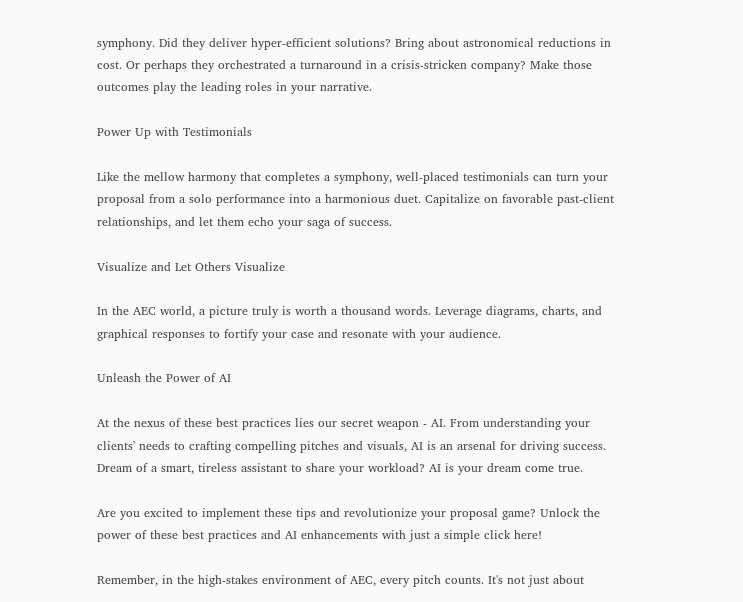symphony. Did they deliver hyper-efficient solutions? Bring about astronomical reductions in cost. Or perhaps they orchestrated a turnaround in a crisis-stricken company? Make those outcomes play the leading roles in your narrative.

Power Up with Testimonials

Like the mellow harmony that completes a symphony, well-placed testimonials can turn your proposal from a solo performance into a harmonious duet. Capitalize on favorable past-client relationships, and let them echo your saga of success.

Visualize and Let Others Visualize

In the AEC world, a picture truly is worth a thousand words. Leverage diagrams, charts, and graphical responses to fortify your case and resonate with your audience.

Unleash the Power of AI

At the nexus of these best practices lies our secret weapon - AI. From understanding your clients' needs to crafting compelling pitches and visuals, AI is an arsenal for driving success. Dream of a smart, tireless assistant to share your workload? AI is your dream come true.

Are you excited to implement these tips and revolutionize your proposal game? Unlock the power of these best practices and AI enhancements with just a simple click here!

Remember, in the high-stakes environment of AEC, every pitch counts. It's not just about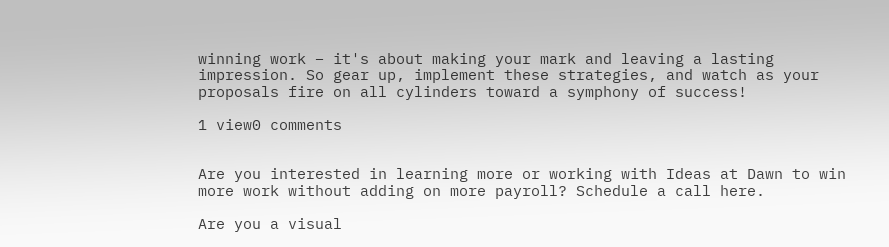winning work – it's about making your mark and leaving a lasting impression. So gear up, implement these strategies, and watch as your proposals fire on all cylinders toward a symphony of success!

1 view0 comments


Are you interested in learning more or working with Ideas at Dawn to win more work without adding on more payroll? Schedule a call here.

Are you a visual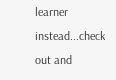learner instead...check out and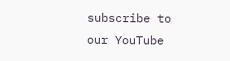subscribe to our YouTube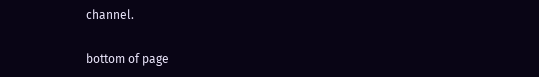channel.

bottom of page